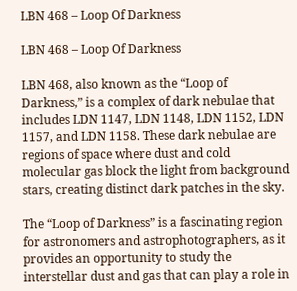LBN 468 – Loop Of Darkness

LBN 468 – Loop Of Darkness

LBN 468, also known as the “Loop of Darkness,” is a complex of dark nebulae that includes LDN 1147, LDN 1148, LDN 1152, LDN 1157, and LDN 1158. These dark nebulae are regions of space where dust and cold molecular gas block the light from background stars, creating distinct dark patches in the sky.

The “Loop of Darkness” is a fascinating region for astronomers and astrophotographers, as it provides an opportunity to study the interstellar dust and gas that can play a role in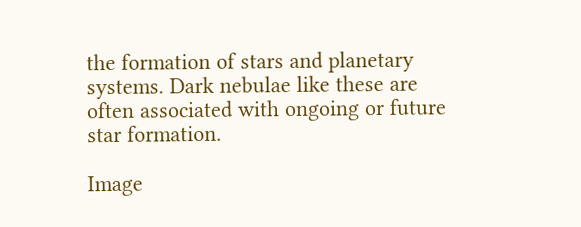the formation of stars and planetary systems. Dark nebulae like these are often associated with ongoing or future star formation.

Image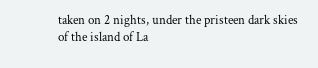taken on 2 nights, under the pristeen dark skies of the island of La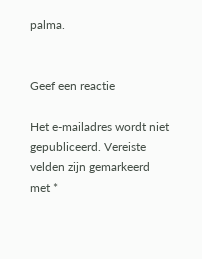palma.


Geef een reactie

Het e-mailadres wordt niet gepubliceerd. Vereiste velden zijn gemarkeerd met *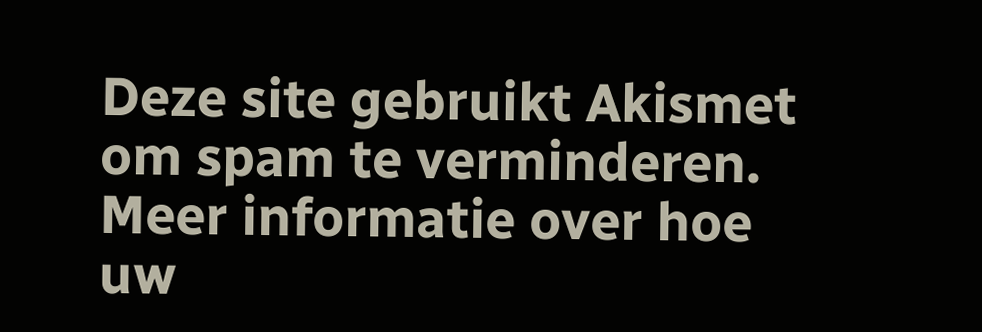Deze site gebruikt Akismet om spam te verminderen. Meer informatie over hoe uw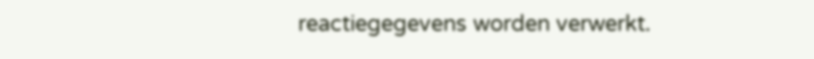reactiegegevens worden verwerkt.